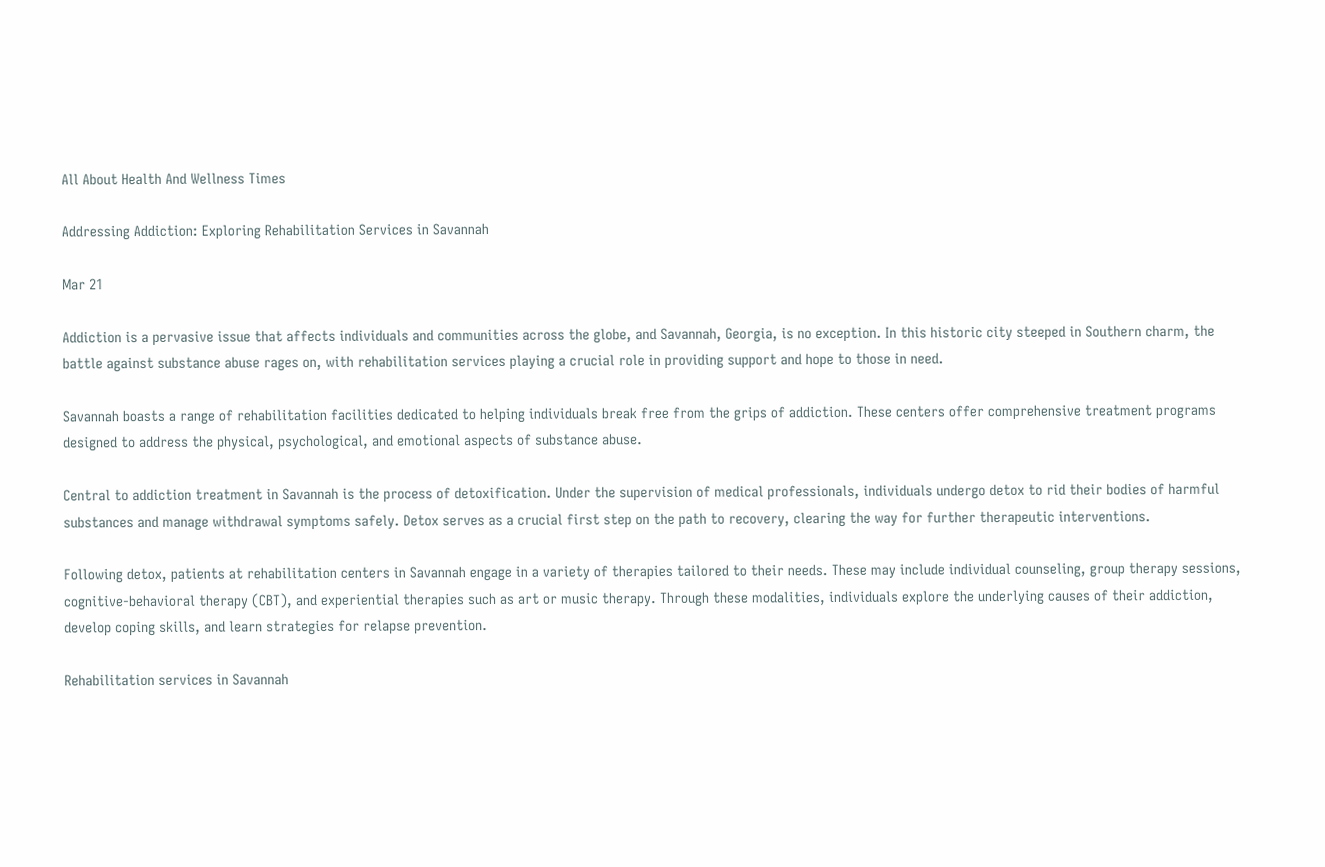All About Health And Wellness Times

Addressing Addiction: Exploring Rehabilitation Services in Savannah

Mar 21

Addiction is a pervasive issue that affects individuals and communities across the globe, and Savannah, Georgia, is no exception. In this historic city steeped in Southern charm, the battle against substance abuse rages on, with rehabilitation services playing a crucial role in providing support and hope to those in need.

Savannah boasts a range of rehabilitation facilities dedicated to helping individuals break free from the grips of addiction. These centers offer comprehensive treatment programs designed to address the physical, psychological, and emotional aspects of substance abuse.

Central to addiction treatment in Savannah is the process of detoxification. Under the supervision of medical professionals, individuals undergo detox to rid their bodies of harmful substances and manage withdrawal symptoms safely. Detox serves as a crucial first step on the path to recovery, clearing the way for further therapeutic interventions.

Following detox, patients at rehabilitation centers in Savannah engage in a variety of therapies tailored to their needs. These may include individual counseling, group therapy sessions, cognitive-behavioral therapy (CBT), and experiential therapies such as art or music therapy. Through these modalities, individuals explore the underlying causes of their addiction, develop coping skills, and learn strategies for relapse prevention.

Rehabilitation services in Savannah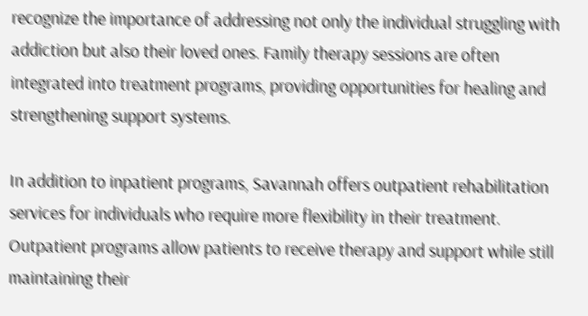recognize the importance of addressing not only the individual struggling with addiction but also their loved ones. Family therapy sessions are often integrated into treatment programs, providing opportunities for healing and strengthening support systems.

In addition to inpatient programs, Savannah offers outpatient rehabilitation services for individuals who require more flexibility in their treatment. Outpatient programs allow patients to receive therapy and support while still maintaining their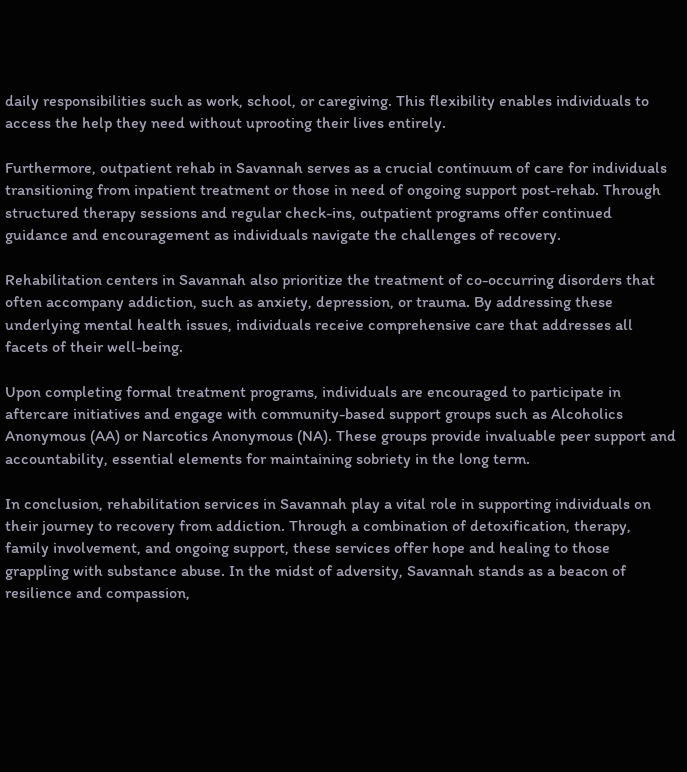daily responsibilities such as work, school, or caregiving. This flexibility enables individuals to access the help they need without uprooting their lives entirely.

Furthermore, outpatient rehab in Savannah serves as a crucial continuum of care for individuals transitioning from inpatient treatment or those in need of ongoing support post-rehab. Through structured therapy sessions and regular check-ins, outpatient programs offer continued guidance and encouragement as individuals navigate the challenges of recovery.

Rehabilitation centers in Savannah also prioritize the treatment of co-occurring disorders that often accompany addiction, such as anxiety, depression, or trauma. By addressing these underlying mental health issues, individuals receive comprehensive care that addresses all facets of their well-being.

Upon completing formal treatment programs, individuals are encouraged to participate in aftercare initiatives and engage with community-based support groups such as Alcoholics Anonymous (AA) or Narcotics Anonymous (NA). These groups provide invaluable peer support and accountability, essential elements for maintaining sobriety in the long term.

In conclusion, rehabilitation services in Savannah play a vital role in supporting individuals on their journey to recovery from addiction. Through a combination of detoxification, therapy, family involvement, and ongoing support, these services offer hope and healing to those grappling with substance abuse. In the midst of adversity, Savannah stands as a beacon of resilience and compassion,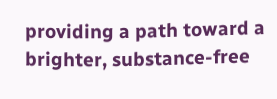providing a path toward a brighter, substance-free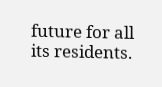future for all its residents.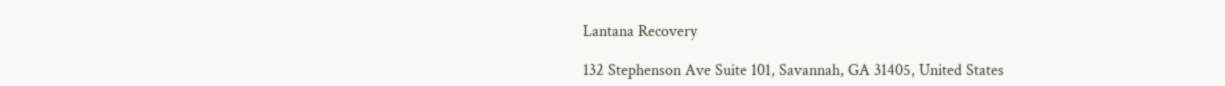Lantana Recovery

132 Stephenson Ave Suite 101, Savannah, GA 31405, United States